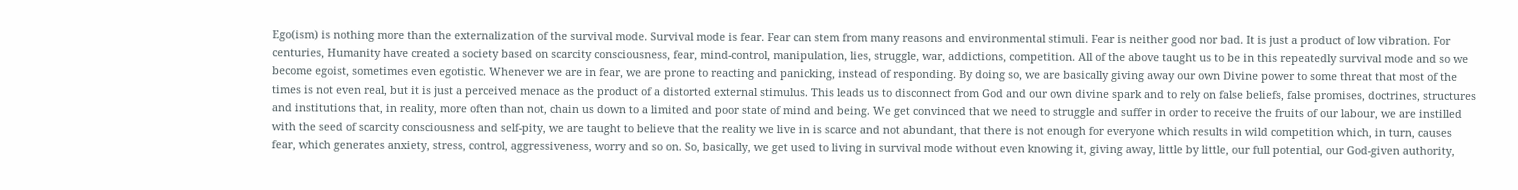Ego(ism) is nothing more than the externalization of the survival mode. Survival mode is fear. Fear can stem from many reasons and environmental stimuli. Fear is neither good nor bad. It is just a product of low vibration. For centuries, Humanity have created a society based on scarcity consciousness, fear, mind-control, manipulation, lies, struggle, war, addictions, competition. All of the above taught us to be in this repeatedly survival mode and so we become egoist, sometimes even egotistic. Whenever we are in fear, we are prone to reacting and panicking, instead of responding. By doing so, we are basically giving away our own Divine power to some threat that most of the times is not even real, but it is just a perceived menace as the product of a distorted external stimulus. This leads us to disconnect from God and our own divine spark and to rely on false beliefs, false promises, doctrines, structures and institutions that, in reality, more often than not, chain us down to a limited and poor state of mind and being. We get convinced that we need to struggle and suffer in order to receive the fruits of our labour, we are instilled with the seed of scarcity consciousness and self-pity, we are taught to believe that the reality we live in is scarce and not abundant, that there is not enough for everyone which results in wild competition which, in turn, causes fear, which generates anxiety, stress, control, aggressiveness, worry and so on. So, basically, we get used to living in survival mode without even knowing it, giving away, little by little, our full potential, our God-given authority,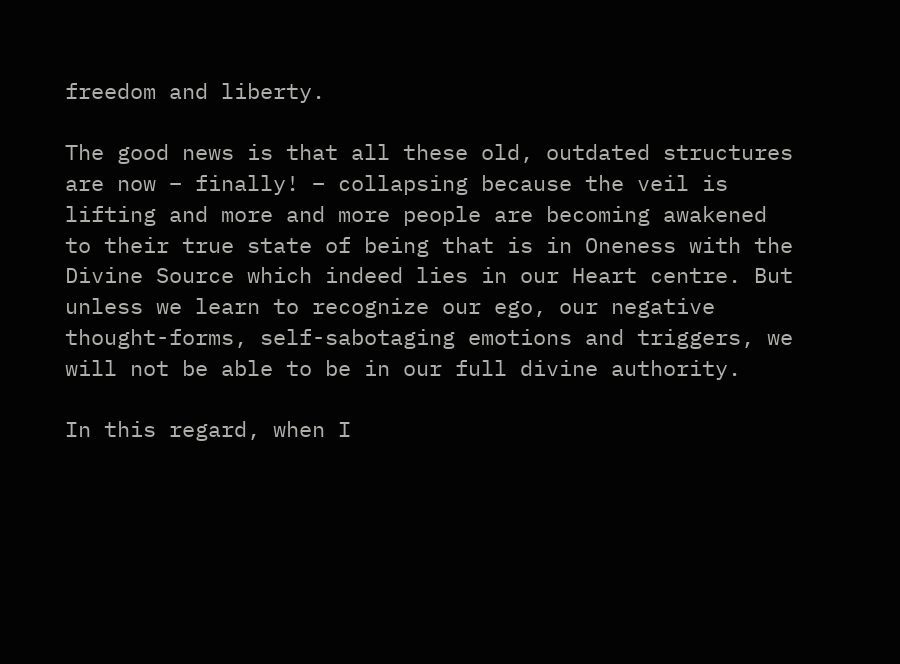freedom and liberty.

The good news is that all these old, outdated structures are now – finally! – collapsing because the veil is lifting and more and more people are becoming awakened to their true state of being that is in Oneness with the Divine Source which indeed lies in our Heart centre. But unless we learn to recognize our ego, our negative thought-forms, self-sabotaging emotions and triggers, we will not be able to be in our full divine authority.

In this regard, when I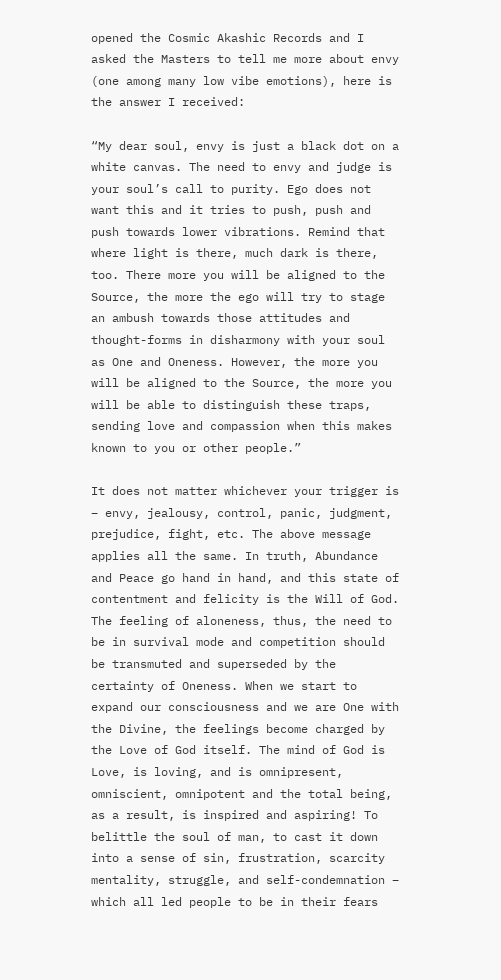opened the Cosmic Akashic Records and I asked the Masters to tell me more about envy (one among many low vibe emotions), here is the answer I received:

“My dear soul, envy is just a black dot on a white canvas. The need to envy and judge is your soul’s call to purity. Ego does not want this and it tries to push, push and push towards lower vibrations. Remind that where light is there, much dark is there, too. There more you will be aligned to the Source, the more the ego will try to stage an ambush towards those attitudes and thought-forms in disharmony with your soul as One and Oneness. However, the more you will be aligned to the Source, the more you will be able to distinguish these traps, sending love and compassion when this makes known to you or other people.”

It does not matter whichever your trigger is – envy, jealousy, control, panic, judgment, prejudice, fight, etc. The above message applies all the same. In truth, Abundance and Peace go hand in hand, and this state of contentment and felicity is the Will of God. The feeling of aloneness, thus, the need to be in survival mode and competition should be transmuted and superseded by the certainty of Oneness. When we start to expand our consciousness and we are One with the Divine, the feelings become charged by the Love of God itself. The mind of God is Love, is loving, and is omnipresent, omniscient, omnipotent and the total being, as a result, is inspired and aspiring! To belittle the soul of man, to cast it down into a sense of sin, frustration, scarcity mentality, struggle, and self-condemnation – which all led people to be in their fears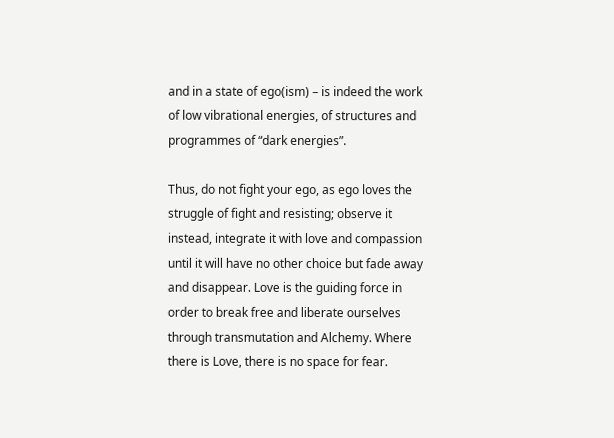and in a state of ego(ism) – is indeed the work of low vibrational energies, of structures and programmes of “dark energies”.

Thus, do not fight your ego, as ego loves the struggle of fight and resisting; observe it instead, integrate it with love and compassion until it will have no other choice but fade away and disappear. Love is the guiding force in order to break free and liberate ourselves through transmutation and Alchemy. Where there is Love, there is no space for fear.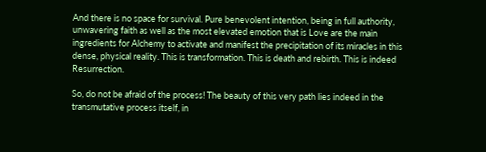And there is no space for survival. Pure benevolent intention, being in full authority, unwavering faith as well as the most elevated emotion that is Love are the main ingredients for Alchemy to activate and manifest the precipitation of its miracles in this dense, physical reality. This is transformation. This is death and rebirth. This is indeed Resurrection.

So, do not be afraid of the process! The beauty of this very path lies indeed in the transmutative process itself, in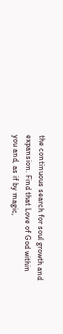the continuous search for soul growth and expansion. Find that Love of God within you and, as if by magic,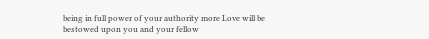being in full power of your authority more Love will be bestowed upon you and your fellow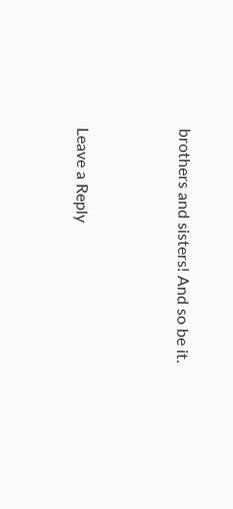brothers and sisters! And so be it.



Leave a Reply